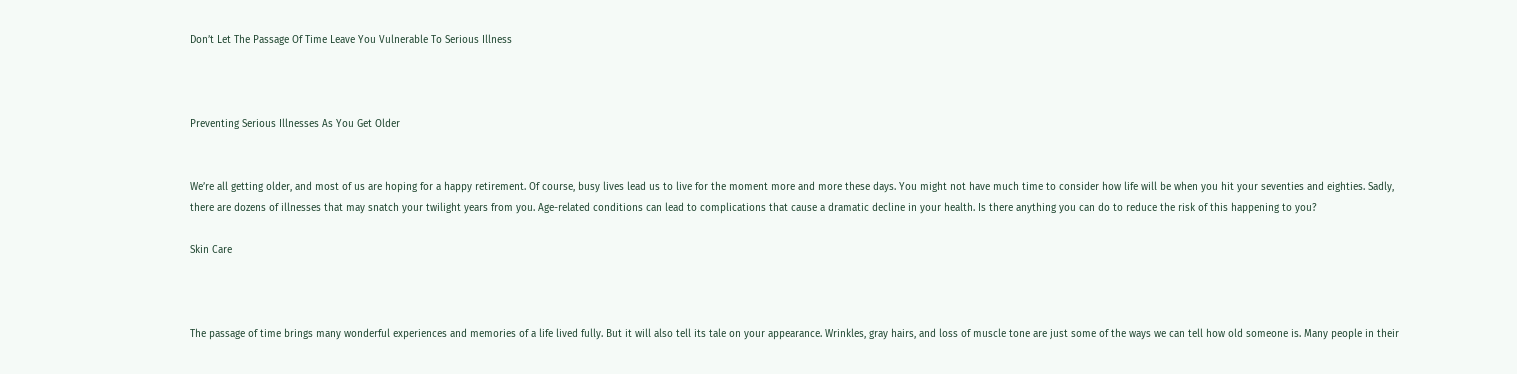Don’t Let The Passage Of Time Leave You Vulnerable To Serious Illness



Preventing Serious Illnesses As You Get Older


We’re all getting older, and most of us are hoping for a happy retirement. Of course, busy lives lead us to live for the moment more and more these days. You might not have much time to consider how life will be when you hit your seventies and eighties. Sadly, there are dozens of illnesses that may snatch your twilight years from you. Age-related conditions can lead to complications that cause a dramatic decline in your health. Is there anything you can do to reduce the risk of this happening to you?

Skin Care



The passage of time brings many wonderful experiences and memories of a life lived fully. But it will also tell its tale on your appearance. Wrinkles, gray hairs, and loss of muscle tone are just some of the ways we can tell how old someone is. Many people in their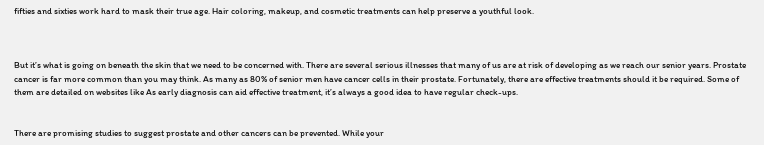fifties and sixties work hard to mask their true age. Hair coloring, makeup, and cosmetic treatments can help preserve a youthful look.



But it’s what is going on beneath the skin that we need to be concerned with. There are several serious illnesses that many of us are at risk of developing as we reach our senior years. Prostate cancer is far more common than you may think. As many as 80% of senior men have cancer cells in their prostate. Fortunately, there are effective treatments should it be required. Some of them are detailed on websites like As early diagnosis can aid effective treatment, it’s always a good idea to have regular check-ups.


There are promising studies to suggest prostate and other cancers can be prevented. While your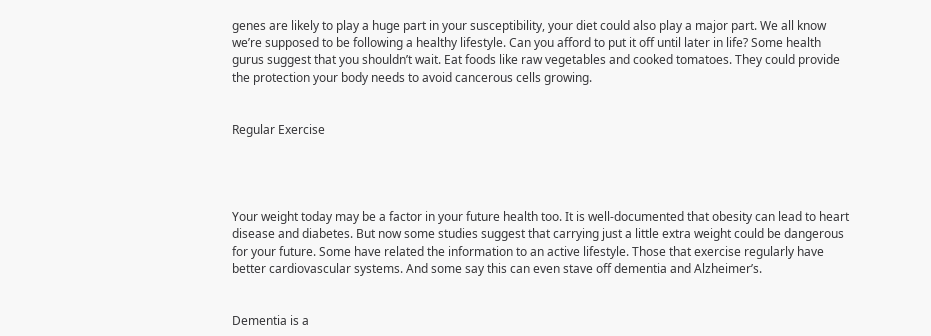genes are likely to play a huge part in your susceptibility, your diet could also play a major part. We all know we’re supposed to be following a healthy lifestyle. Can you afford to put it off until later in life? Some health gurus suggest that you shouldn’t wait. Eat foods like raw vegetables and cooked tomatoes. They could provide the protection your body needs to avoid cancerous cells growing.


Regular Exercise




Your weight today may be a factor in your future health too. It is well-documented that obesity can lead to heart disease and diabetes. But now some studies suggest that carrying just a little extra weight could be dangerous for your future. Some have related the information to an active lifestyle. Those that exercise regularly have better cardiovascular systems. And some say this can even stave off dementia and Alzheimer’s.


Dementia is a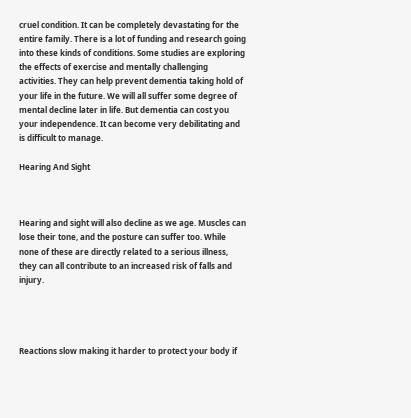cruel condition. It can be completely devastating for the entire family. There is a lot of funding and research going into these kinds of conditions. Some studies are exploring the effects of exercise and mentally challenging activities. They can help prevent dementia taking hold of your life in the future. We will all suffer some degree of mental decline later in life. But dementia can cost you your independence. It can become very debilitating and is difficult to manage.

Hearing And Sight



Hearing and sight will also decline as we age. Muscles can lose their tone, and the posture can suffer too. While none of these are directly related to a serious illness, they can all contribute to an increased risk of falls and injury.




Reactions slow making it harder to protect your body if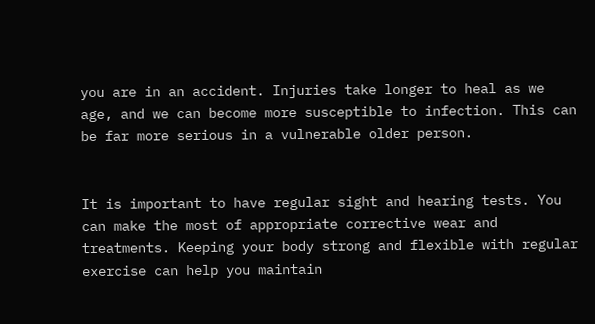you are in an accident. Injuries take longer to heal as we age, and we can become more susceptible to infection. This can be far more serious in a vulnerable older person.


It is important to have regular sight and hearing tests. You can make the most of appropriate corrective wear and treatments. Keeping your body strong and flexible with regular exercise can help you maintain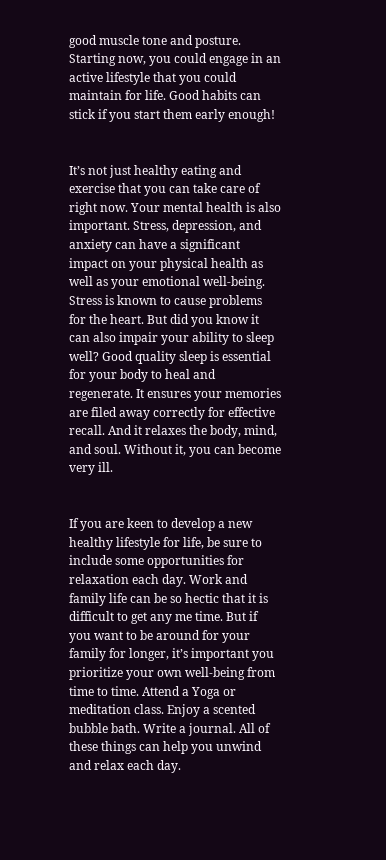good muscle tone and posture. Starting now, you could engage in an active lifestyle that you could maintain for life. Good habits can stick if you start them early enough!


It’s not just healthy eating and exercise that you can take care of right now. Your mental health is also important. Stress, depression, and anxiety can have a significant impact on your physical health as well as your emotional well-being. Stress is known to cause problems for the heart. But did you know it can also impair your ability to sleep well? Good quality sleep is essential for your body to heal and regenerate. It ensures your memories are filed away correctly for effective recall. And it relaxes the body, mind, and soul. Without it, you can become very ill.


If you are keen to develop a new healthy lifestyle for life, be sure to include some opportunities for relaxation each day. Work and family life can be so hectic that it is difficult to get any me time. But if you want to be around for your family for longer, it’s important you prioritize your own well-being from time to time. Attend a Yoga or meditation class. Enjoy a scented bubble bath. Write a journal. All of these things can help you unwind and relax each day.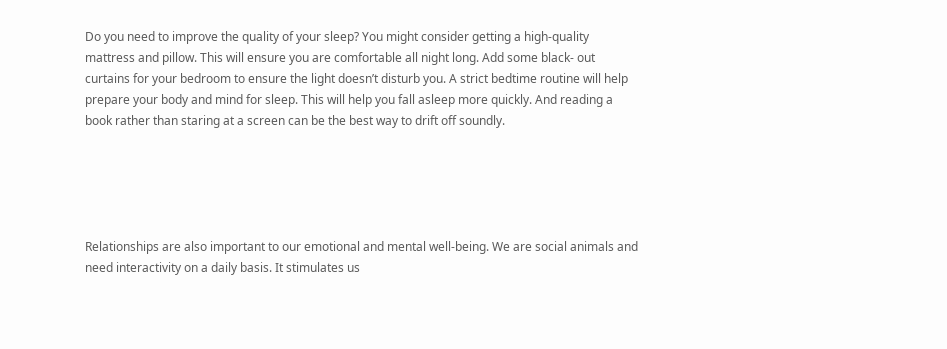Do you need to improve the quality of your sleep? You might consider getting a high-quality mattress and pillow. This will ensure you are comfortable all night long. Add some black- out curtains for your bedroom to ensure the light doesn’t disturb you. A strict bedtime routine will help prepare your body and mind for sleep. This will help you fall asleep more quickly. And reading a book rather than staring at a screen can be the best way to drift off soundly.





Relationships are also important to our emotional and mental well-being. We are social animals and need interactivity on a daily basis. It stimulates us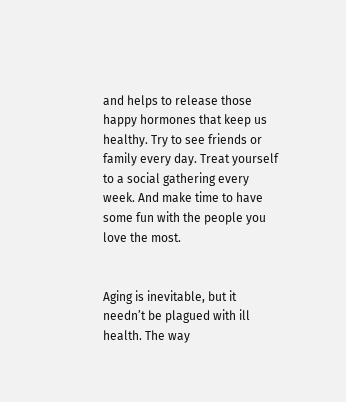and helps to release those happy hormones that keep us healthy. Try to see friends or family every day. Treat yourself to a social gathering every week. And make time to have some fun with the people you love the most.


Aging is inevitable, but it needn’t be plagued with ill health. The way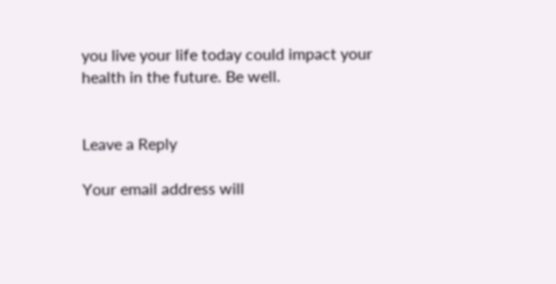you live your life today could impact your health in the future. Be well.


Leave a Reply

Your email address will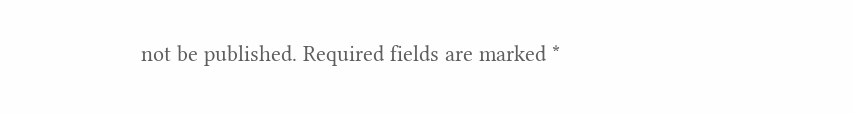not be published. Required fields are marked *